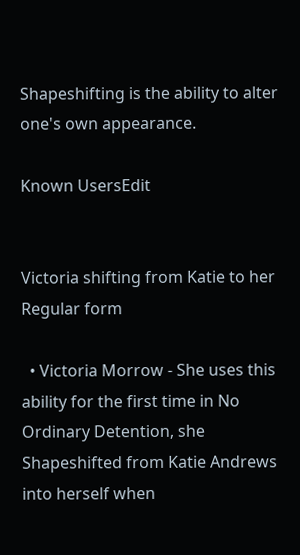Shapeshifting is the ability to alter one's own appearance.

Known UsersEdit


Victoria shifting from Katie to her Regular form

  • Victoria Morrow - She uses this ability for the first time in No Ordinary Detention, she Shapeshifted from Katie Andrews into herself when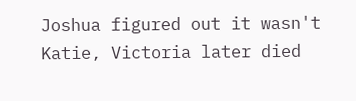Joshua figured out it wasn't Katie, Victoria later died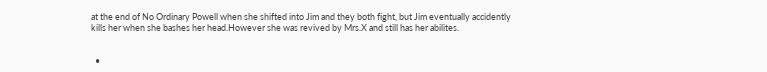at the end of No Ordinary Powell when she shifted into Jim and they both fight, but Jim eventually accidently kills her when she bashes her head.However she was revived by Mrs.X and still has her abilites.


  •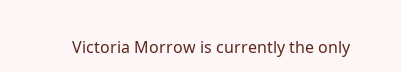Victoria Morrow is currently the only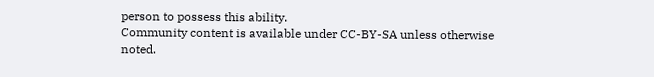person to possess this ability.
Community content is available under CC-BY-SA unless otherwise noted.